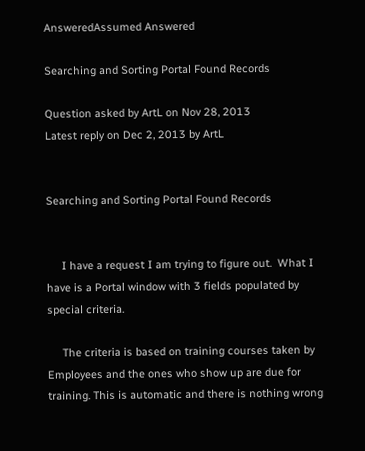AnsweredAssumed Answered

Searching and Sorting Portal Found Records

Question asked by ArtL on Nov 28, 2013
Latest reply on Dec 2, 2013 by ArtL


Searching and Sorting Portal Found Records


     I have a request I am trying to figure out.  What I have is a Portal window with 3 fields populated by special criteria.

     The criteria is based on training courses taken by Employees and the ones who show up are due for training. This is automatic and there is nothing wrong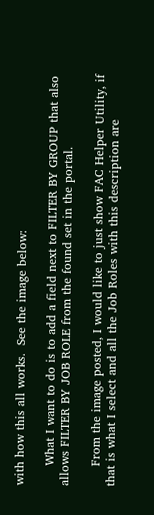with how this all works.  See the image below:

     What I want to do is to add a field next to FILTER BY GROUP that also allows FILTER BY JOB ROLE from the found set in the portal.

     From the image posted, I would like to just show FAC Helper Utility, if that is what I select and all the Job Roles with this description are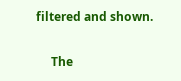filtered and shown.

     The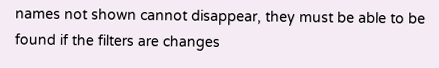names not shown cannot disappear, they must be able to be found if the filters are changes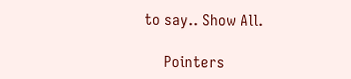to say.. Show All.

     Pointers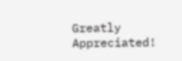Greatly Appreciated!